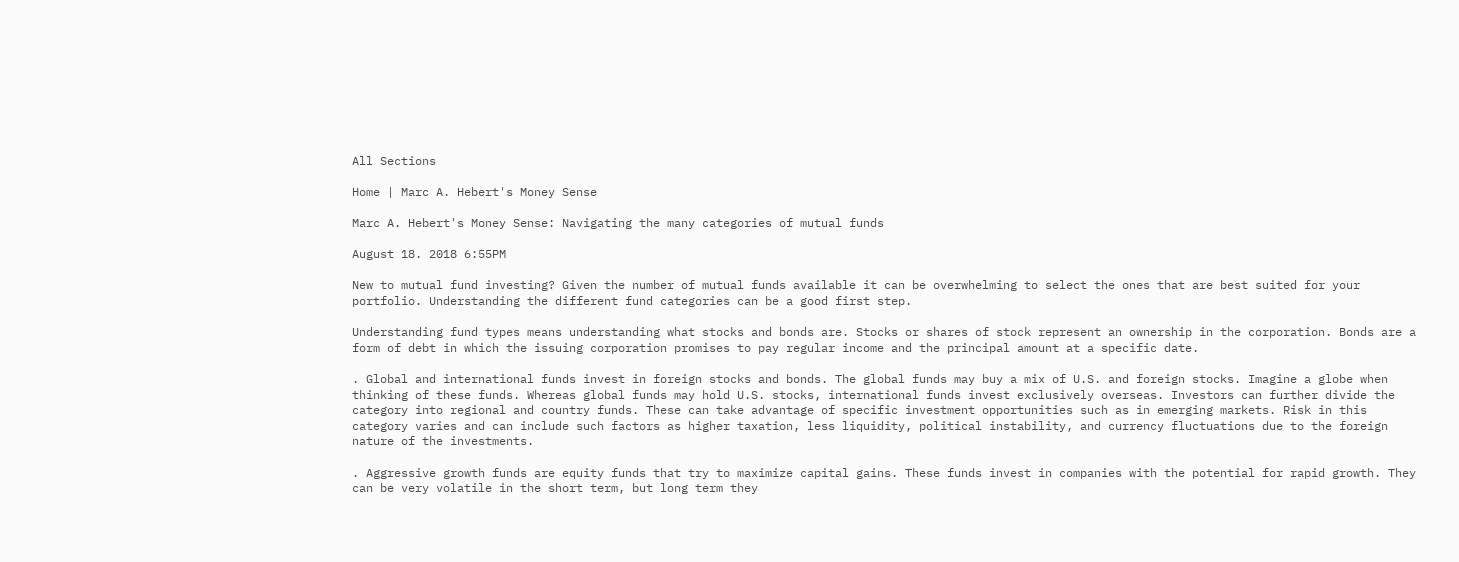All Sections

Home | Marc A. Hebert's Money Sense

Marc A. Hebert's Money Sense: Navigating the many categories of mutual funds

August 18. 2018 6:55PM

New to mutual fund investing? Given the number of mutual funds available it can be overwhelming to select the ones that are best suited for your portfolio. Understanding the different fund categories can be a good first step.

Understanding fund types means understanding what stocks and bonds are. Stocks or shares of stock represent an ownership in the corporation. Bonds are a form of debt in which the issuing corporation promises to pay regular income and the principal amount at a specific date.

. Global and international funds invest in foreign stocks and bonds. The global funds may buy a mix of U.S. and foreign stocks. Imagine a globe when thinking of these funds. Whereas global funds may hold U.S. stocks, international funds invest exclusively overseas. Investors can further divide the category into regional and country funds. These can take advantage of specific investment opportunities such as in emerging markets. Risk in this category varies and can include such factors as higher taxation, less liquidity, political instability, and currency fluctuations due to the foreign nature of the investments.

. Aggressive growth funds are equity funds that try to maximize capital gains. These funds invest in companies with the potential for rapid growth. They can be very volatile in the short term, but long term they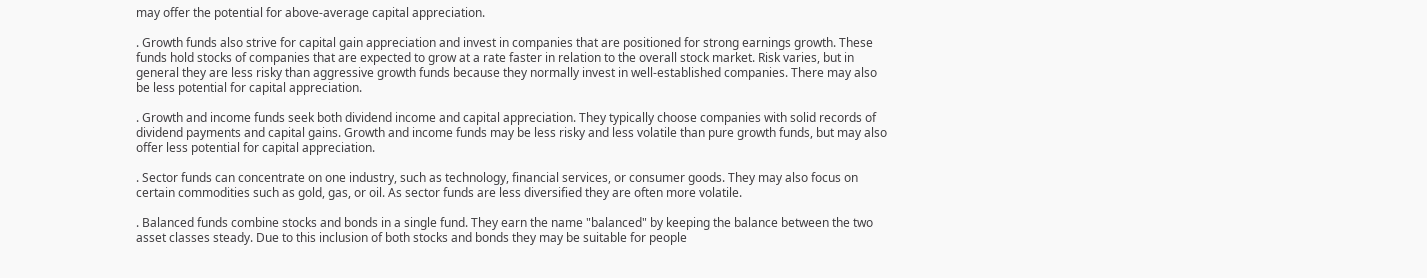may offer the potential for above-average capital appreciation.

. Growth funds also strive for capital gain appreciation and invest in companies that are positioned for strong earnings growth. These funds hold stocks of companies that are expected to grow at a rate faster in relation to the overall stock market. Risk varies, but in general they are less risky than aggressive growth funds because they normally invest in well-established companies. There may also be less potential for capital appreciation.

. Growth and income funds seek both dividend income and capital appreciation. They typically choose companies with solid records of dividend payments and capital gains. Growth and income funds may be less risky and less volatile than pure growth funds, but may also offer less potential for capital appreciation.

. Sector funds can concentrate on one industry, such as technology, financial services, or consumer goods. They may also focus on certain commodities such as gold, gas, or oil. As sector funds are less diversified they are often more volatile.

. Balanced funds combine stocks and bonds in a single fund. They earn the name "balanced" by keeping the balance between the two asset classes steady. Due to this inclusion of both stocks and bonds they may be suitable for people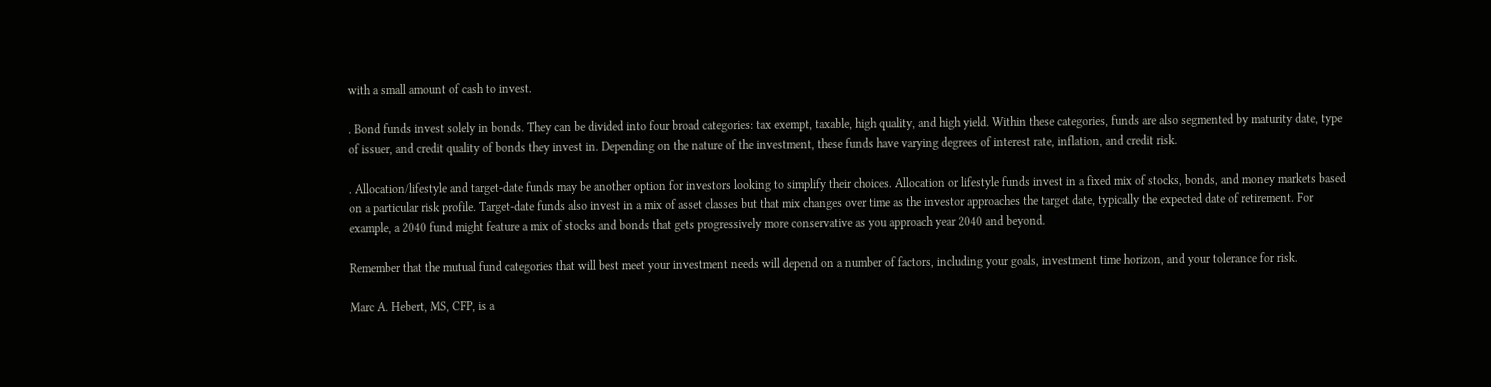with a small amount of cash to invest.

. Bond funds invest solely in bonds. They can be divided into four broad categories: tax exempt, taxable, high quality, and high yield. Within these categories, funds are also segmented by maturity date, type of issuer, and credit quality of bonds they invest in. Depending on the nature of the investment, these funds have varying degrees of interest rate, inflation, and credit risk.

. Allocation/lifestyle and target-date funds may be another option for investors looking to simplify their choices. Allocation or lifestyle funds invest in a fixed mix of stocks, bonds, and money markets based on a particular risk profile. Target-date funds also invest in a mix of asset classes but that mix changes over time as the investor approaches the target date, typically the expected date of retirement. For example, a 2040 fund might feature a mix of stocks and bonds that gets progressively more conservative as you approach year 2040 and beyond.

Remember that the mutual fund categories that will best meet your investment needs will depend on a number of factors, including your goals, investment time horizon, and your tolerance for risk.

Marc A. Hebert, MS, CFP, is a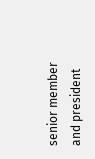senior member and president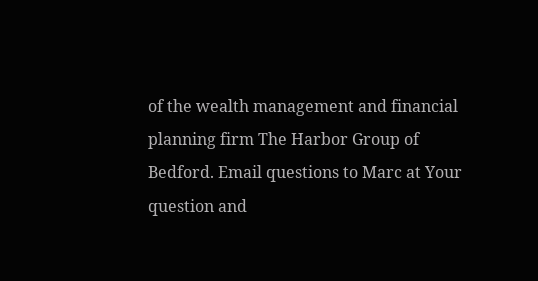of the wealth management and financial planning firm The Harbor Group of Bedford. Email questions to Marc at Your question and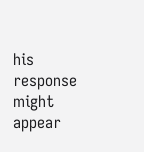his response might appear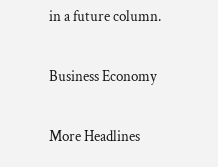in a future column.

Business Economy

More Headlines